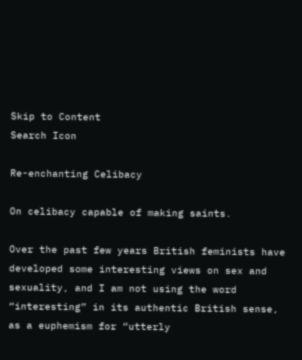Skip to Content
Search Icon

Re-enchanting Celibacy

On celibacy capable of making saints.

Over the past few years British feminists have developed some interesting views on sex and sexuality, and I am not using the word “interesting” in its authentic British sense, as a euphemism for “utterly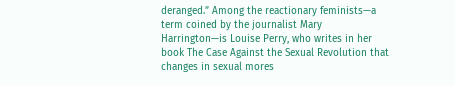deranged.” Among the reactionary feminists—a term coined by the journalist Mary Harrington—is Louise Perry, who writes in her book The Case Against the Sexual Revolution that changes in sexual mores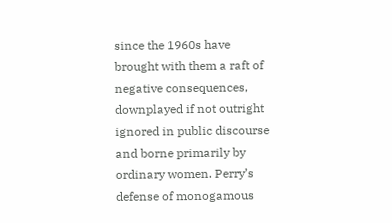since the 1960s have brought with them a raft of negative consequences, downplayed if not outright ignored in public discourse and borne primarily by ordinary women. Perry’s defense of monogamous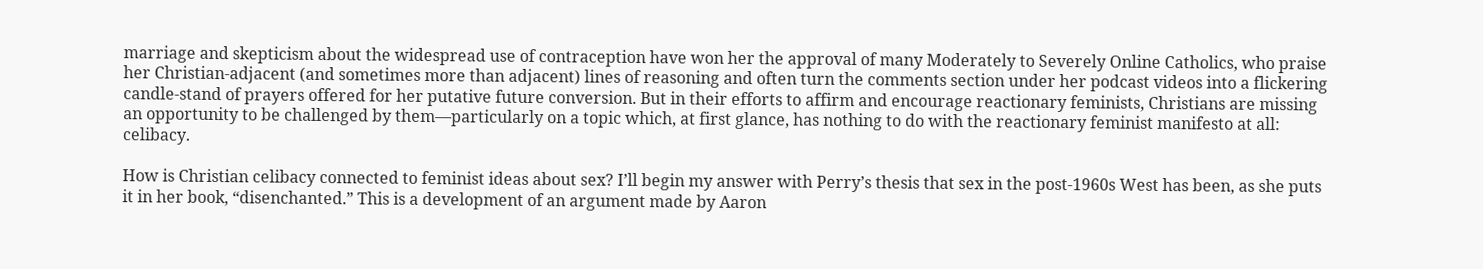marriage and skepticism about the widespread use of contraception have won her the approval of many Moderately to Severely Online Catholics, who praise her Christian-adjacent (and sometimes more than adjacent) lines of reasoning and often turn the comments section under her podcast videos into a flickering candle-stand of prayers offered for her putative future conversion. But in their efforts to affirm and encourage reactionary feminists, Christians are missing an opportunity to be challenged by them—particularly on a topic which, at first glance, has nothing to do with the reactionary feminist manifesto at all: celibacy.

How is Christian celibacy connected to feminist ideas about sex? I’ll begin my answer with Perry’s thesis that sex in the post-1960s West has been, as she puts it in her book, “disenchanted.” This is a development of an argument made by Aaron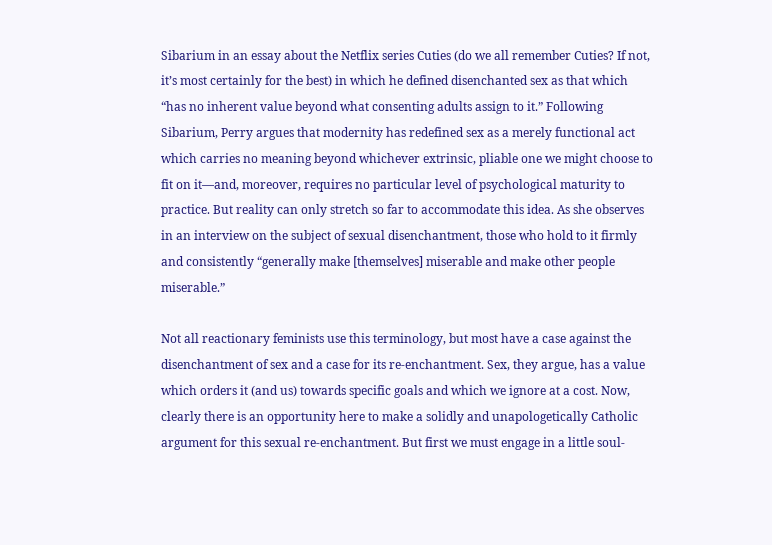Sibarium in an essay about the Netflix series Cuties (do we all remember Cuties? If not, it’s most certainly for the best) in which he defined disenchanted sex as that which “has no inherent value beyond what consenting adults assign to it.” Following Sibarium, Perry argues that modernity has redefined sex as a merely functional act which carries no meaning beyond whichever extrinsic, pliable one we might choose to fit on it—and, moreover, requires no particular level of psychological maturity to practice. But reality can only stretch so far to accommodate this idea. As she observes in an interview on the subject of sexual disenchantment, those who hold to it firmly and consistently “generally make [themselves] miserable and make other people miserable.”

Not all reactionary feminists use this terminology, but most have a case against the disenchantment of sex and a case for its re-enchantment. Sex, they argue, has a value which orders it (and us) towards specific goals and which we ignore at a cost. Now, clearly there is an opportunity here to make a solidly and unapologetically Catholic argument for this sexual re-enchantment. But first we must engage in a little soul-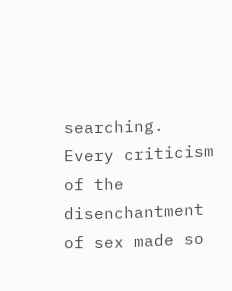searching. Every criticism of the disenchantment of sex made so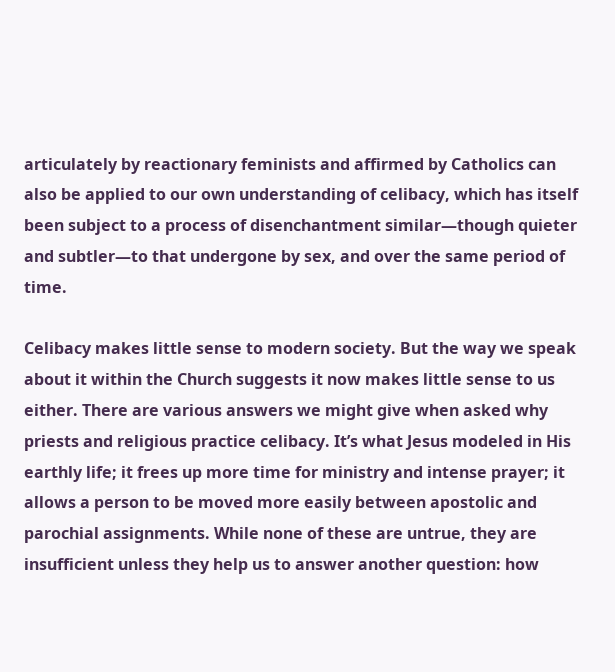articulately by reactionary feminists and affirmed by Catholics can also be applied to our own understanding of celibacy, which has itself been subject to a process of disenchantment similar—though quieter and subtler—to that undergone by sex, and over the same period of time.

Celibacy makes little sense to modern society. But the way we speak about it within the Church suggests it now makes little sense to us either. There are various answers we might give when asked why priests and religious practice celibacy. It’s what Jesus modeled in His earthly life; it frees up more time for ministry and intense prayer; it allows a person to be moved more easily between apostolic and parochial assignments. While none of these are untrue, they are insufficient unless they help us to answer another question: how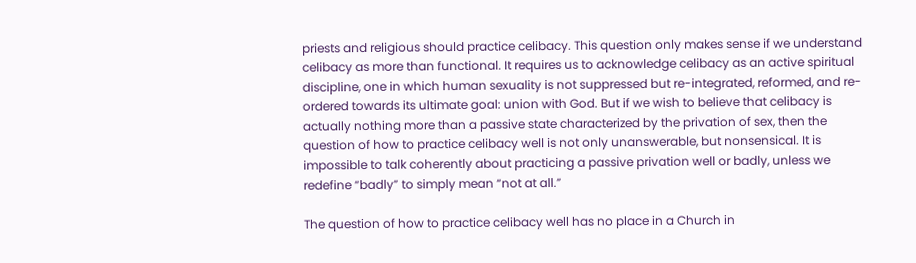priests and religious should practice celibacy. This question only makes sense if we understand celibacy as more than functional. It requires us to acknowledge celibacy as an active spiritual discipline, one in which human sexuality is not suppressed but re-integrated, reformed, and re-ordered towards its ultimate goal: union with God. But if we wish to believe that celibacy is actually nothing more than a passive state characterized by the privation of sex, then the question of how to practice celibacy well is not only unanswerable, but nonsensical. It is impossible to talk coherently about practicing a passive privation well or badly, unless we redefine “badly” to simply mean “not at all.”

The question of how to practice celibacy well has no place in a Church in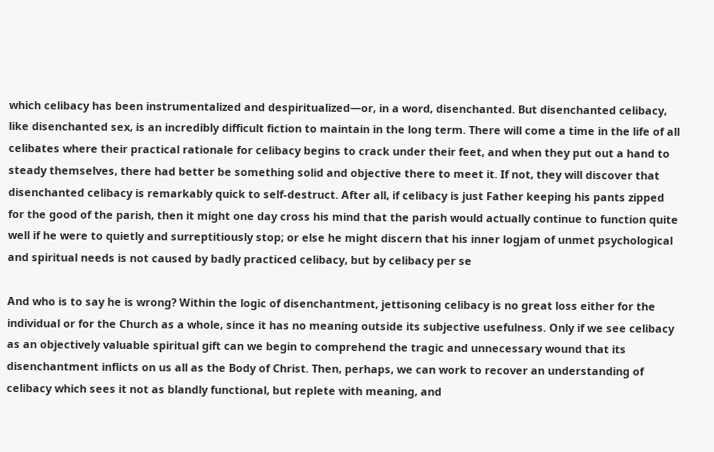which celibacy has been instrumentalized and despiritualized—or, in a word, disenchanted. But disenchanted celibacy, like disenchanted sex, is an incredibly difficult fiction to maintain in the long term. There will come a time in the life of all celibates where their practical rationale for celibacy begins to crack under their feet, and when they put out a hand to steady themselves, there had better be something solid and objective there to meet it. If not, they will discover that disenchanted celibacy is remarkably quick to self-destruct. After all, if celibacy is just Father keeping his pants zipped for the good of the parish, then it might one day cross his mind that the parish would actually continue to function quite well if he were to quietly and surreptitiously stop; or else he might discern that his inner logjam of unmet psychological and spiritual needs is not caused by badly practiced celibacy, but by celibacy per se

And who is to say he is wrong? Within the logic of disenchantment, jettisoning celibacy is no great loss either for the individual or for the Church as a whole, since it has no meaning outside its subjective usefulness. Only if we see celibacy as an objectively valuable spiritual gift can we begin to comprehend the tragic and unnecessary wound that its disenchantment inflicts on us all as the Body of Christ. Then, perhaps, we can work to recover an understanding of celibacy which sees it not as blandly functional, but replete with meaning, and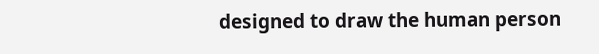designed to draw the human person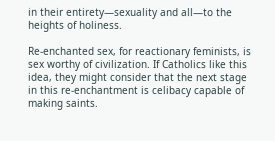in their entirety—sexuality and all—to the heights of holiness.

Re-enchanted sex, for reactionary feminists, is sex worthy of civilization. If Catholics like this idea, they might consider that the next stage in this re-enchantment is celibacy capable of making saints.